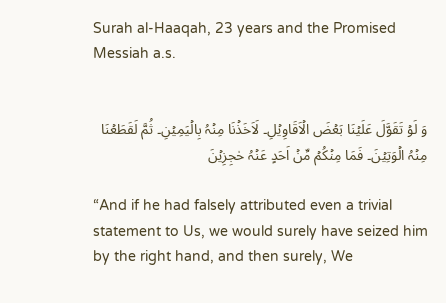Surah al-Haaqah, 23 years and the Promised Messiah a.s.


وَ لَوۡ تَقَوَّلَ عَلَیۡنَا بَعۡضَ الۡاَقَاوِیۡلِ۔ لَاَخَذۡنَا مِنۡہُ بِالۡیَمِیۡنِ۔ ثُمَّ لَقَطَعۡنَا مِنۡہُ الۡوَتِیۡنَ۔ فَمَا مِنۡکُمۡ مِّنۡ اَحَدٍ عَنۡہُ حٰجِزِیۡنَ

“And if he had falsely attributed even a trivial statement to Us, we would surely have seized him by the right hand, and then surely, We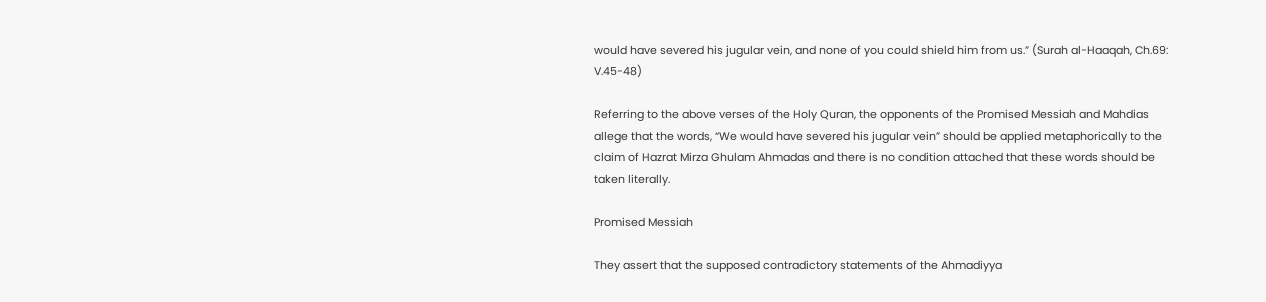would have severed his jugular vein, and none of you could shield him from us.” (Surah al-Haaqah, Ch.69: V.45-48)

Referring to the above verses of the Holy Quran, the opponents of the Promised Messiah and Mahdias allege that the words, “We would have severed his jugular vein” should be applied metaphorically to the claim of Hazrat Mirza Ghulam Ahmadas and there is no condition attached that these words should be taken literally.

Promised Messiah

They assert that the supposed contradictory statements of the Ahmadiyya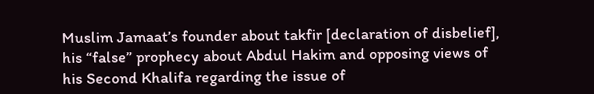Muslim Jamaat’s founder about takfir [declaration of disbelief], his “false” prophecy about Abdul Hakim and opposing views of his Second Khalifa regarding the issue of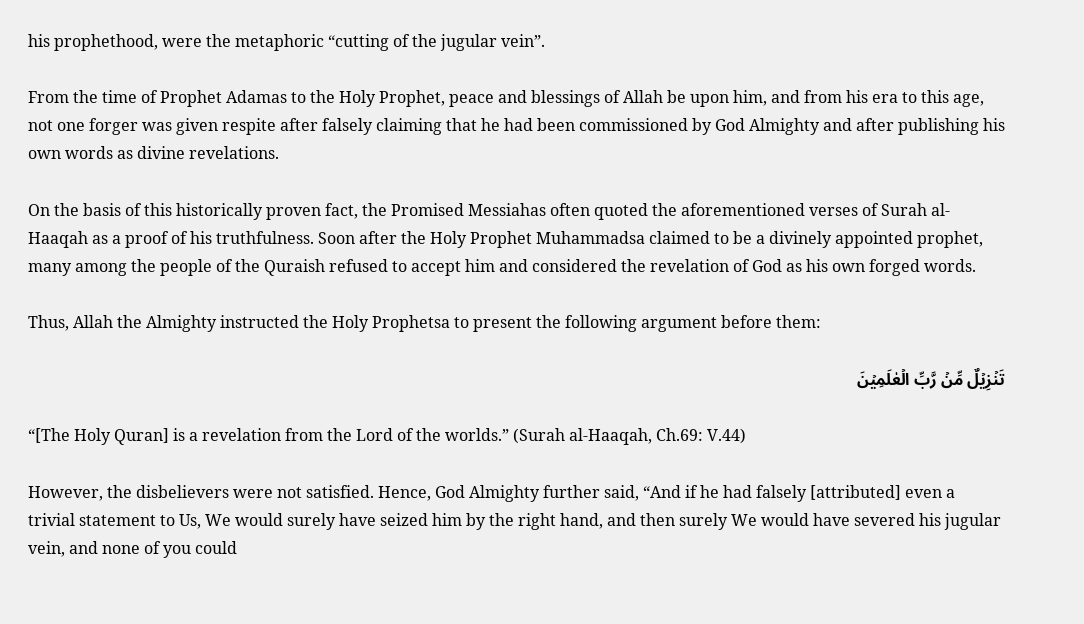his prophethood, were the metaphoric “cutting of the jugular vein”.

From the time of Prophet Adamas to the Holy Prophet, peace and blessings of Allah be upon him, and from his era to this age, not one forger was given respite after falsely claiming that he had been commissioned by God Almighty and after publishing his own words as divine revelations.

On the basis of this historically proven fact, the Promised Messiahas often quoted the aforementioned verses of Surah al-Haaqah as a proof of his truthfulness. Soon after the Holy Prophet Muhammadsa claimed to be a divinely appointed prophet, many among the people of the Quraish refused to accept him and considered the revelation of God as his own forged words.

Thus, Allah the Almighty instructed the Holy Prophetsa to present the following argument before them:

تَنۡزِیۡلٌ مِّنۡ رَّبِّ الۡعٰلَمِیۡنَ

“[The Holy Quran] is a revelation from the Lord of the worlds.” (Surah al-Haaqah, Ch.69: V.44)

However, the disbelievers were not satisfied. Hence, God Almighty further said, “And if he had falsely [attributed] even a trivial statement to Us, We would surely have seized him by the right hand, and then surely We would have severed his jugular vein, and none of you could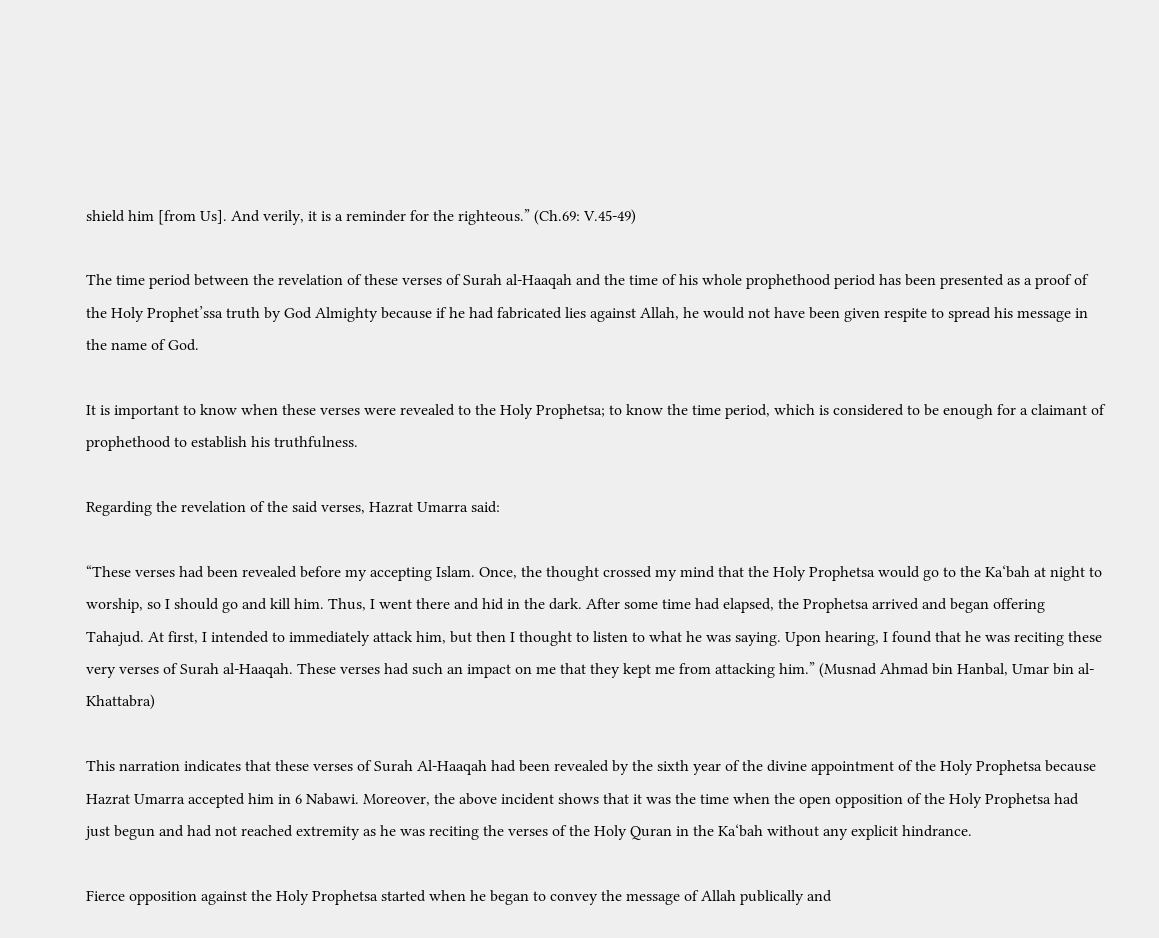shield him [from Us]. And verily, it is a reminder for the righteous.” (Ch.69: V.45-49)

The time period between the revelation of these verses of Surah al-Haaqah and the time of his whole prophethood period has been presented as a proof of the Holy Prophet’ssa truth by God Almighty because if he had fabricated lies against Allah, he would not have been given respite to spread his message in the name of God.

It is important to know when these verses were revealed to the Holy Prophetsa; to know the time period, which is considered to be enough for a claimant of prophethood to establish his truthfulness.

Regarding the revelation of the said verses, Hazrat Umarra said:

“These verses had been revealed before my accepting Islam. Once, the thought crossed my mind that the Holy Prophetsa would go to the Ka‘bah at night to worship, so I should go and kill him. Thus, I went there and hid in the dark. After some time had elapsed, the Prophetsa arrived and began offering Tahajud. At first, I intended to immediately attack him, but then I thought to listen to what he was saying. Upon hearing, I found that he was reciting these very verses of Surah al-Haaqah. These verses had such an impact on me that they kept me from attacking him.” (Musnad Ahmad bin Hanbal, Umar bin al-Khattabra)

This narration indicates that these verses of Surah Al-Haaqah had been revealed by the sixth year of the divine appointment of the Holy Prophetsa because Hazrat Umarra accepted him in 6 Nabawi. Moreover, the above incident shows that it was the time when the open opposition of the Holy Prophetsa had just begun and had not reached extremity as he was reciting the verses of the Holy Quran in the Ka‘bah without any explicit hindrance.

Fierce opposition against the Holy Prophetsa started when he began to convey the message of Allah publically and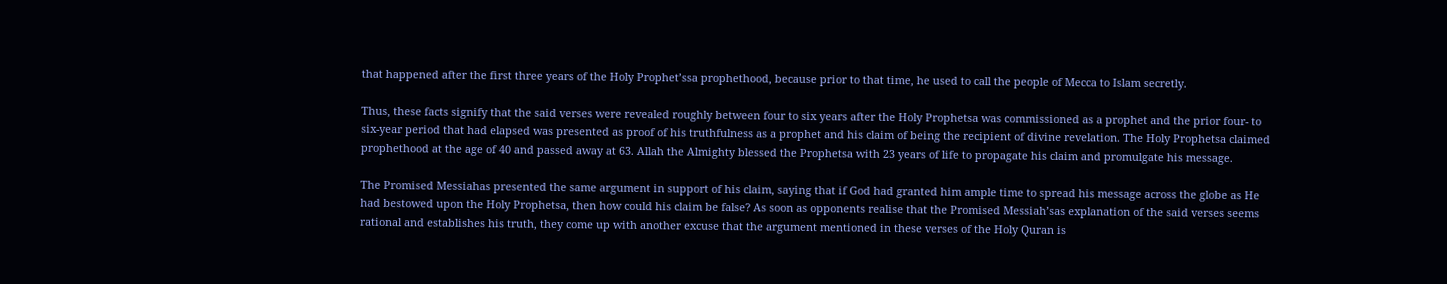that happened after the first three years of the Holy Prophet’ssa prophethood, because prior to that time, he used to call the people of Mecca to Islam secretly.

Thus, these facts signify that the said verses were revealed roughly between four to six years after the Holy Prophetsa was commissioned as a prophet and the prior four- to six-year period that had elapsed was presented as proof of his truthfulness as a prophet and his claim of being the recipient of divine revelation. The Holy Prophetsa claimed prophethood at the age of 40 and passed away at 63. Allah the Almighty blessed the Prophetsa with 23 years of life to propagate his claim and promulgate his message.

The Promised Messiahas presented the same argument in support of his claim, saying that if God had granted him ample time to spread his message across the globe as He had bestowed upon the Holy Prophetsa, then how could his claim be false? As soon as opponents realise that the Promised Messiah’sas explanation of the said verses seems rational and establishes his truth, they come up with another excuse that the argument mentioned in these verses of the Holy Quran is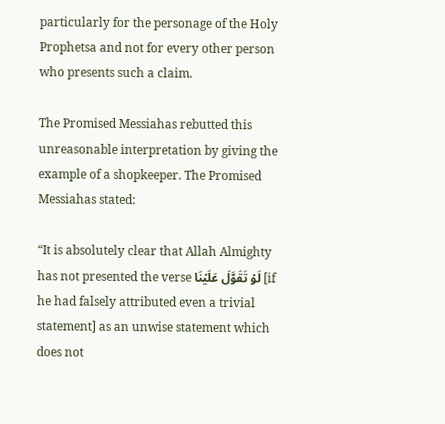particularly for the personage of the Holy Prophetsa and not for every other person who presents such a claim.

The Promised Messiahas rebutted this unreasonable interpretation by giving the example of a shopkeeper. The Promised Messiahas stated:

“It is absolutely clear that Allah Almighty has not presented the verse لَوۡ تَقَوَّلَ عَلَیۡنَا [if he had falsely attributed even a trivial statement] as an unwise statement which does not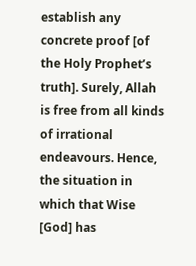establish any concrete proof [of the Holy Prophet’s truth]. Surely, Allah is free from all kinds of irrational endeavours. Hence, the situation in which that Wise [God] has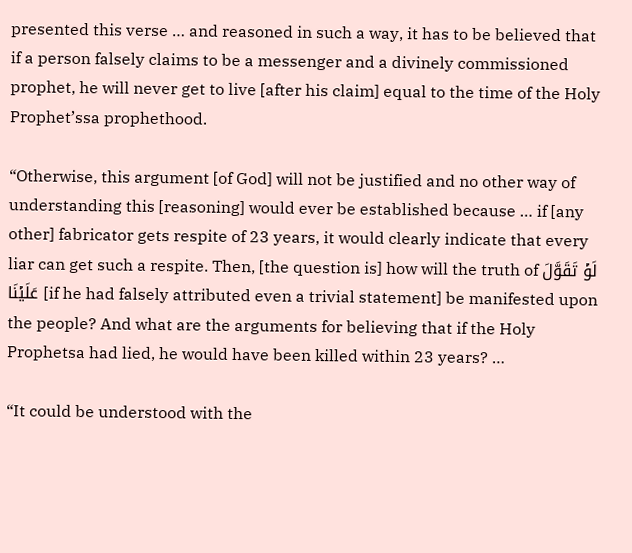presented this verse … and reasoned in such a way, it has to be believed that if a person falsely claims to be a messenger and a divinely commissioned prophet, he will never get to live [after his claim] equal to the time of the Holy Prophet’ssa prophethood.

“Otherwise, this argument [of God] will not be justified and no other way of understanding this [reasoning] would ever be established because … if [any other] fabricator gets respite of 23 years, it would clearly indicate that every liar can get such a respite. Then, [the question is] how will the truth of لَوۡ تَقَوَّلَ عَلَیۡنَا [if he had falsely attributed even a trivial statement] be manifested upon the people? And what are the arguments for believing that if the Holy Prophetsa had lied, he would have been killed within 23 years? …

“It could be understood with the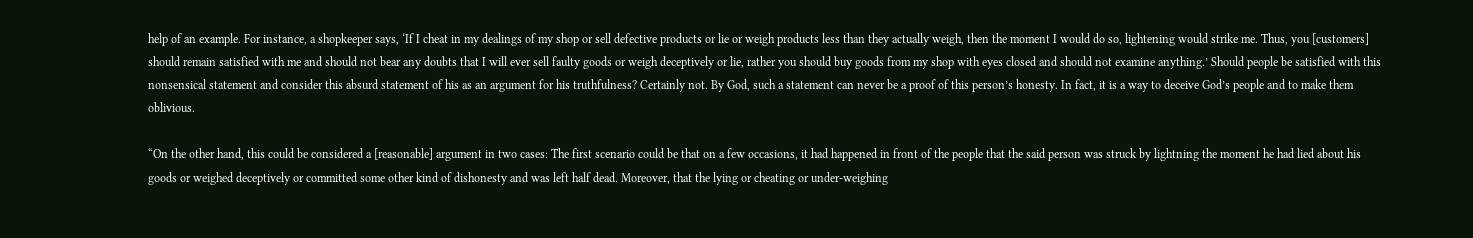help of an example. For instance, a shopkeeper says, ‘If I cheat in my dealings of my shop or sell defective products or lie or weigh products less than they actually weigh, then the moment I would do so, lightening would strike me. Thus, you [customers] should remain satisfied with me and should not bear any doubts that I will ever sell faulty goods or weigh deceptively or lie, rather you should buy goods from my shop with eyes closed and should not examine anything.’ Should people be satisfied with this nonsensical statement and consider this absurd statement of his as an argument for his truthfulness? Certainly not. By God, such a statement can never be a proof of this person’s honesty. In fact, it is a way to deceive God’s people and to make them oblivious.

“On the other hand, this could be considered a [reasonable] argument in two cases: The first scenario could be that on a few occasions, it had happened in front of the people that the said person was struck by lightning the moment he had lied about his goods or weighed deceptively or committed some other kind of dishonesty and was left half dead. Moreover, that the lying or cheating or under-weighing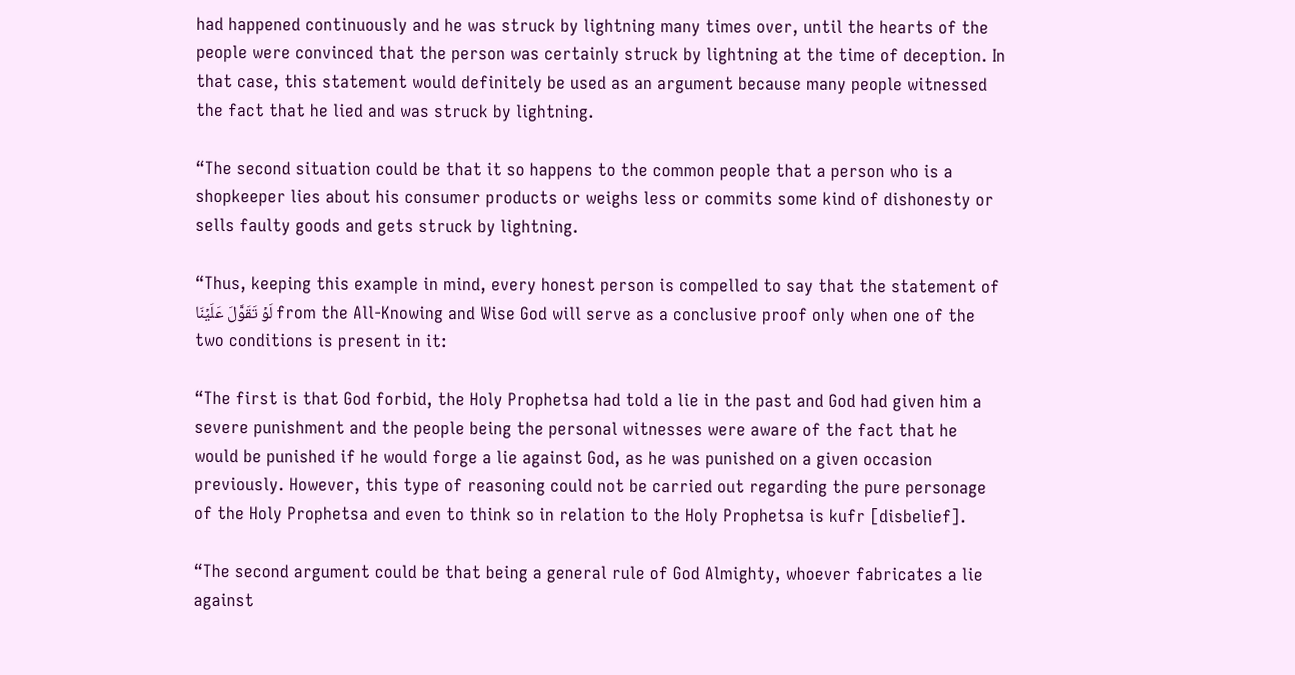had happened continuously and he was struck by lightning many times over, until the hearts of the people were convinced that the person was certainly struck by lightning at the time of deception. In that case, this statement would definitely be used as an argument because many people witnessed the fact that he lied and was struck by lightning.

“The second situation could be that it so happens to the common people that a person who is a shopkeeper lies about his consumer products or weighs less or commits some kind of dishonesty or sells faulty goods and gets struck by lightning.

“Thus, keeping this example in mind, every honest person is compelled to say that the statement of لَوۡ تَقَوَّلَ عَلَیۡنَا from the All-Knowing and Wise God will serve as a conclusive proof only when one of the two conditions is present in it:

“The first is that God forbid, the Holy Prophetsa had told a lie in the past and God had given him a severe punishment and the people being the personal witnesses were aware of the fact that he would be punished if he would forge a lie against God, as he was punished on a given occasion previously. However, this type of reasoning could not be carried out regarding the pure personage of the Holy Prophetsa and even to think so in relation to the Holy Prophetsa is kufr [disbelief].

“The second argument could be that being a general rule of God Almighty, whoever fabricates a lie against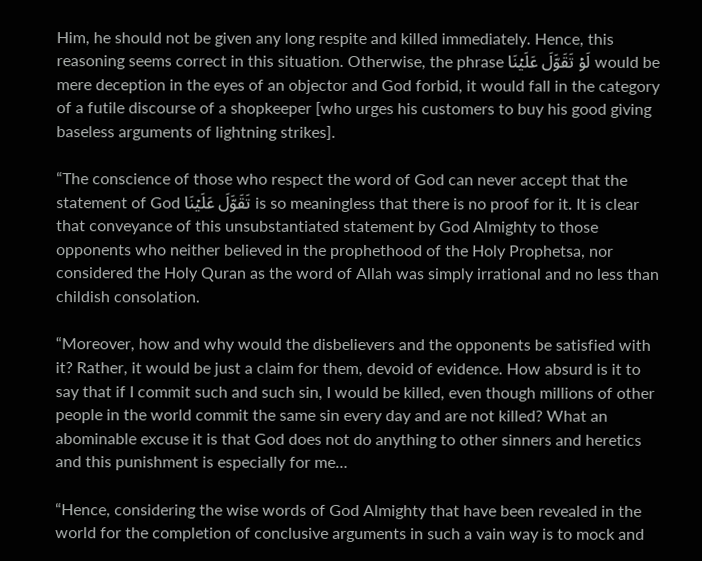Him, he should not be given any long respite and killed immediately. Hence, this reasoning seems correct in this situation. Otherwise, the phrase لَوۡ تَقَوَّلَ عَلَیۡنَا would be mere deception in the eyes of an objector and God forbid, it would fall in the category of a futile discourse of a shopkeeper [who urges his customers to buy his good giving baseless arguments of lightning strikes].

“The conscience of those who respect the word of God can never accept that the statement of God تَقَوَّلَ عَلَیۡنَا is so meaningless that there is no proof for it. It is clear that conveyance of this unsubstantiated statement by God Almighty to those opponents who neither believed in the prophethood of the Holy Prophetsa, nor considered the Holy Quran as the word of Allah was simply irrational and no less than childish consolation.

“Moreover, how and why would the disbelievers and the opponents be satisfied with it? Rather, it would be just a claim for them, devoid of evidence. How absurd is it to say that if I commit such and such sin, I would be killed, even though millions of other people in the world commit the same sin every day and are not killed? What an abominable excuse it is that God does not do anything to other sinners and heretics and this punishment is especially for me…

“Hence, considering the wise words of God Almighty that have been revealed in the world for the completion of conclusive arguments in such a vain way is to mock and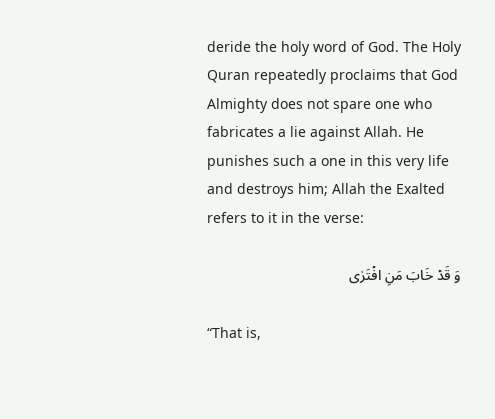deride the holy word of God. The Holy Quran repeatedly proclaims that God Almighty does not spare one who fabricates a lie against Allah. He punishes such a one in this very life and destroys him; Allah the Exalted refers to it in the verse:

وَ قَدۡ خَابَ مَنِ افۡتَرٰی

“That is,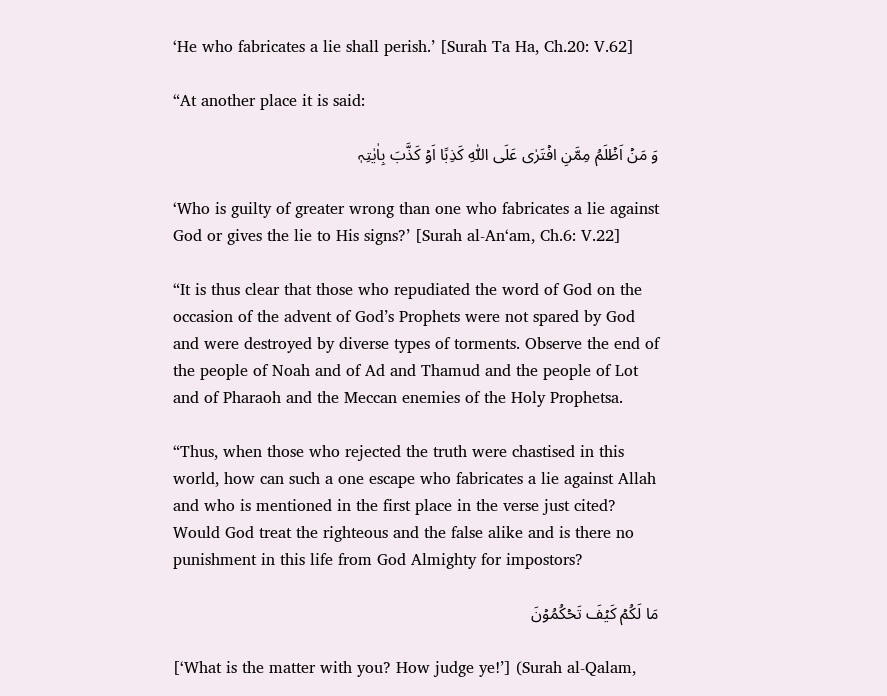‘He who fabricates a lie shall perish.’ [Surah Ta Ha, Ch.20: V.62]

“At another place it is said:

وَ مَنۡ اَظۡلَمُ مِمَّنِ افۡتَرٰی عَلَی اللّٰہِ کَذِبًا اَوۡ کَذَّبَ بِاٰیٰتِہٖ

‘Who is guilty of greater wrong than one who fabricates a lie against God or gives the lie to His signs?’ [Surah al-An‘am, Ch.6: V.22]

“It is thus clear that those who repudiated the word of God on the occasion of the advent of God’s Prophets were not spared by God and were destroyed by diverse types of torments. Observe the end of the people of Noah and of Ad and Thamud and the people of Lot and of Pharaoh and the Meccan enemies of the Holy Prophetsa.

“Thus, when those who rejected the truth were chastised in this world, how can such a one escape who fabricates a lie against Allah and who is mentioned in the first place in the verse just cited? Would God treat the righteous and the false alike and is there no punishment in this life from God Almighty for impostors?

مَا لَکُمۡ کَیۡفَ تَحۡکُمُوۡنَ

[‘What is the matter with you? How judge ye!’] (Surah al-Qalam,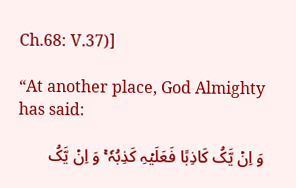Ch.68: V.37)]

“At another place, God Almighty has said:

وَ اِنۡ یَّکُ کَاذِبًا فَعَلَیۡہِ کَذِبُہٗ ۚ وَ اِنۡ یَّکُ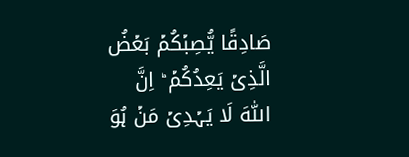صَادِقًا یُّصِبۡکُمۡ بَعۡضُ الَّذِیۡ یَعِدُکُمۡ ؕ اِنَّ اللّٰہَ لَا یَہۡدِیۡ مَنۡ ہُوَ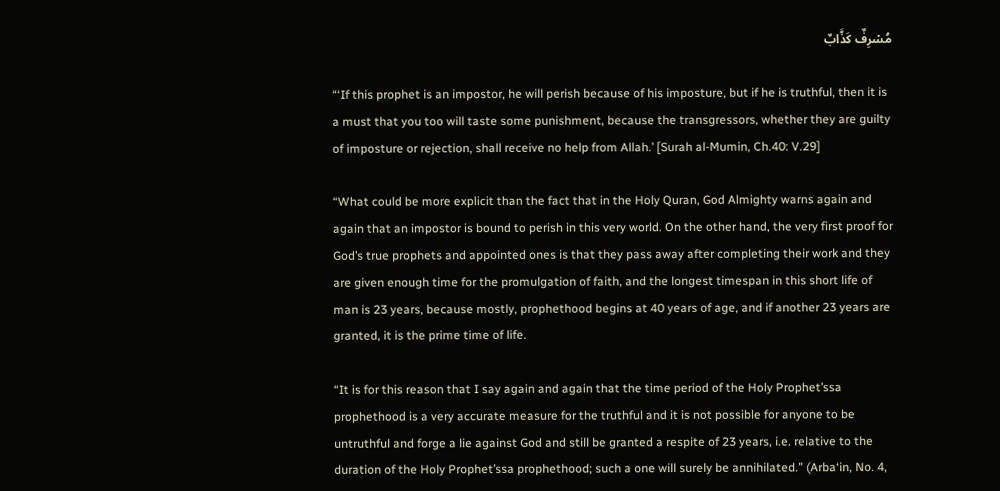مُسۡرِفٌ کَذَّابٌ

“‘If this prophet is an impostor, he will perish because of his imposture, but if he is truthful, then it is a must that you too will taste some punishment, because the transgressors, whether they are guilty of imposture or rejection, shall receive no help from Allah.’ [Surah al-Mumin, Ch.40: V.29]

“What could be more explicit than the fact that in the Holy Quran, God Almighty warns again and again that an impostor is bound to perish in this very world. On the other hand, the very first proof for God’s true prophets and appointed ones is that they pass away after completing their work and they are given enough time for the promulgation of faith, and the longest timespan in this short life of man is 23 years, because mostly, prophethood begins at 40 years of age, and if another 23 years are granted, it is the prime time of life.

“It is for this reason that I say again and again that the time period of the Holy Prophet’ssa prophethood is a very accurate measure for the truthful and it is not possible for anyone to be untruthful and forge a lie against God and still be granted a respite of 23 years, i.e. relative to the duration of the Holy Prophet’ssa prophethood; such a one will surely be annihilated.” (Arba‘in, No. 4,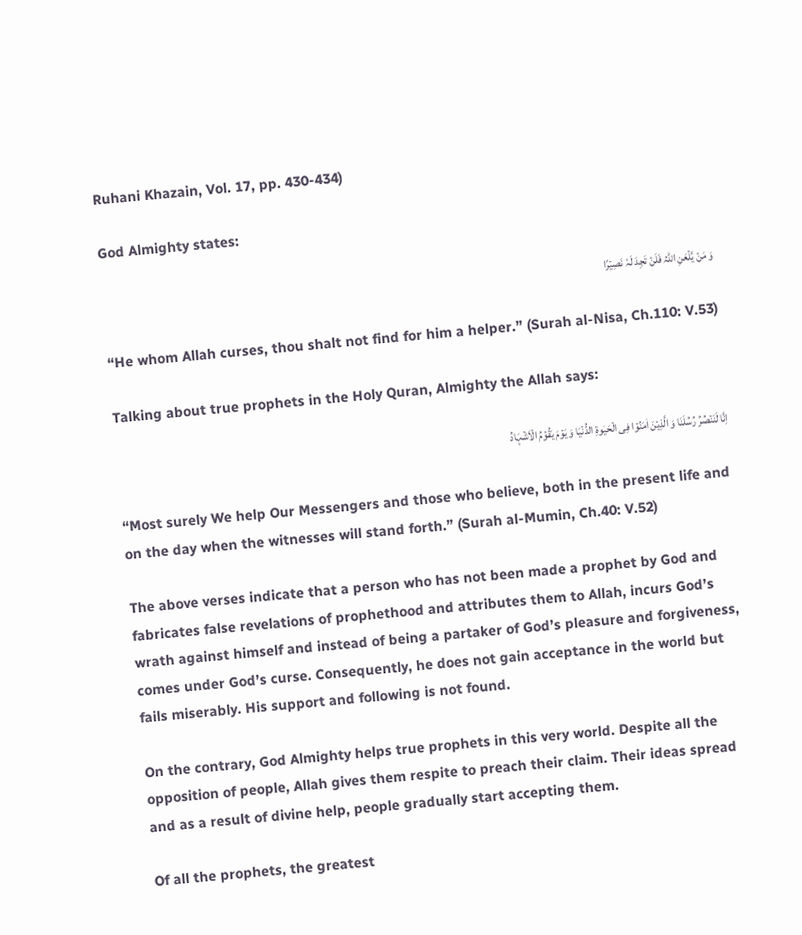Ruhani Khazain, Vol. 17, pp. 430-434)

God Almighty states:

وَ مَنۡ یَّلۡعَنِ اللّٰہُ فَلَنۡ تَجِدَ لَہٗ نَصِیۡرًا

“He whom Allah curses, thou shalt not find for him a helper.” (Surah al-Nisa, Ch.110: V.53)

Talking about true prophets in the Holy Quran, Almighty the Allah says:

اِنَّا لَنَنۡصُرُ رُسُلَنَا وَ الَّذِیۡنَ اٰمَنُوۡا فِی الۡحَیٰوۃِ الدُّنۡیَا وَ یَوۡمَ یَقُوۡمُ الۡاَشۡہَادُ

“Most surely We help Our Messengers and those who believe, both in the present life and on the day when the witnesses will stand forth.” (Surah al-Mumin, Ch.40: V.52)

The above verses indicate that a person who has not been made a prophet by God and fabricates false revelations of prophethood and attributes them to Allah, incurs God’s wrath against himself and instead of being a partaker of God’s pleasure and forgiveness, comes under God’s curse. Consequently, he does not gain acceptance in the world but fails miserably. His support and following is not found.

On the contrary, God Almighty helps true prophets in this very world. Despite all the opposition of people, Allah gives them respite to preach their claim. Their ideas spread and as a result of divine help, people gradually start accepting them.

Of all the prophets, the greatest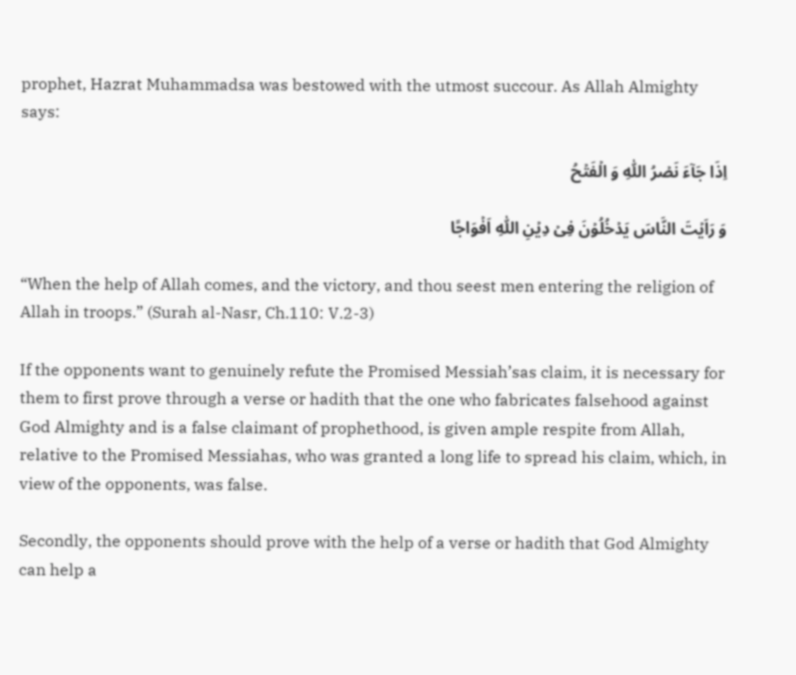prophet, Hazrat Muhammadsa was bestowed with the utmost succour. As Allah Almighty says:

اِذَا جَآءَ نَصۡرُ اللّٰہِ وَ الۡفَتۡحُ

وَ رَاَیۡتَ النَّاسَ یَدۡخُلُوۡنَ فِیۡ دِیۡنِ اللّٰہِ اَفۡوَاجًا

“When the help of Allah comes, and the victory, and thou seest men entering the religion of Allah in troops.” (Surah al-Nasr, Ch.110: V.2-3)

If the opponents want to genuinely refute the Promised Messiah’sas claim, it is necessary for them to first prove through a verse or hadith that the one who fabricates falsehood against God Almighty and is a false claimant of prophethood, is given ample respite from Allah, relative to the Promised Messiahas, who was granted a long life to spread his claim, which, in view of the opponents, was false.

Secondly, the opponents should prove with the help of a verse or hadith that God Almighty can help a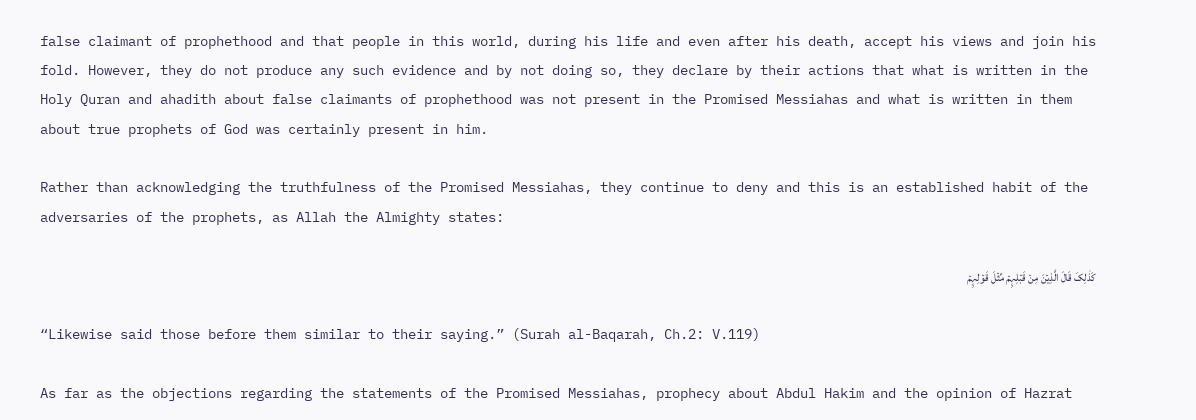false claimant of prophethood and that people in this world, during his life and even after his death, accept his views and join his fold. However, they do not produce any such evidence and by not doing so, they declare by their actions that what is written in the Holy Quran and ahadith about false claimants of prophethood was not present in the Promised Messiahas and what is written in them about true prophets of God was certainly present in him.

Rather than acknowledging the truthfulness of the Promised Messiahas, they continue to deny and this is an established habit of the adversaries of the prophets, as Allah the Almighty states:

کَذٰلِکَ قَالَ الَّذِیۡنَ مِنۡ قَبۡلِہِمۡ مِّثۡلَ قَوۡلِہِمۡ

“Likewise said those before them similar to their saying.” (Surah al-Baqarah, Ch.2: V.119)

As far as the objections regarding the statements of the Promised Messiahas, prophecy about Abdul Hakim and the opinion of Hazrat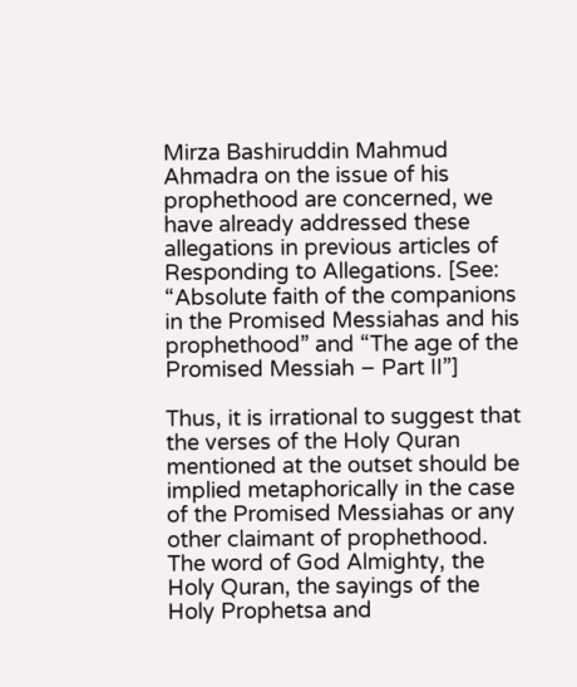Mirza Bashiruddin Mahmud Ahmadra on the issue of his prophethood are concerned, we have already addressed these allegations in previous articles of Responding to Allegations. [See: “Absolute faith of the companions in the Promised Messiahas and his prophethood” and “The age of the Promised Messiah – Part II”]

Thus, it is irrational to suggest that the verses of the Holy Quran mentioned at the outset should be implied metaphorically in the case of the Promised Messiahas or any other claimant of prophethood. The word of God Almighty, the Holy Quran, the sayings of the Holy Prophetsa and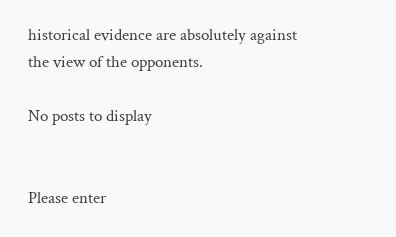historical evidence are absolutely against the view of the opponents.

No posts to display


Please enter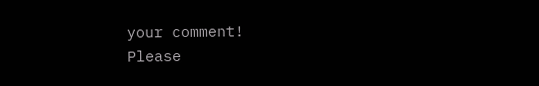your comment!
Please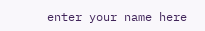enter your name here